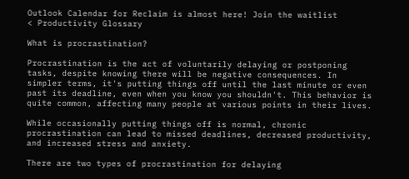Outlook Calendar for Reclaim is almost here! Join the waitlist
< Productivity Glossary

What is procrastination?

Procrastination is the act of voluntarily delaying or postponing tasks, despite knowing there will be negative consequences. In simpler terms, it's putting things off until the last minute or even past its deadline, even when you know you shouldn't. This behavior is quite common, affecting many people at various points in their lives.

While occasionally putting things off is normal, chronic procrastination can lead to missed deadlines, decreased productivity, and increased stress and anxiety.

There are two types of procrastination for delaying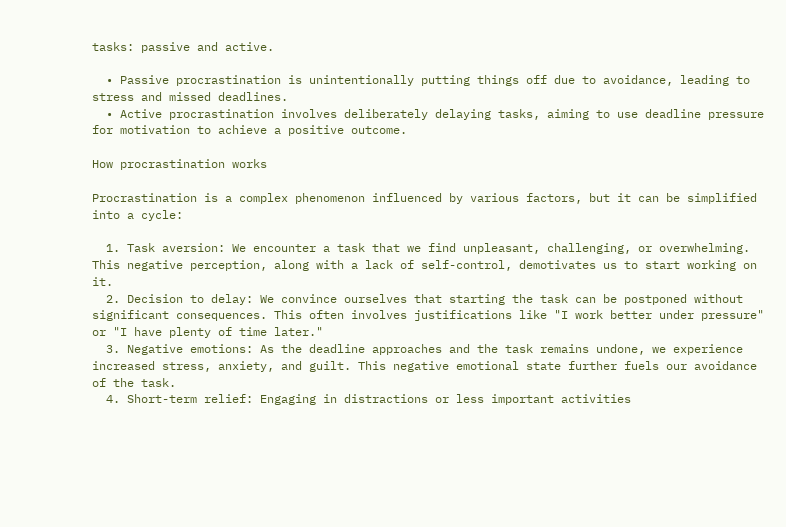tasks: passive and active.

  • Passive procrastination is unintentionally putting things off due to avoidance, leading to stress and missed deadlines.
  • Active procrastination involves deliberately delaying tasks, aiming to use deadline pressure for motivation to achieve a positive outcome.

How procrastination works

Procrastination is a complex phenomenon influenced by various factors, but it can be simplified into a cycle:

  1. Task aversion: We encounter a task that we find unpleasant, challenging, or overwhelming. This negative perception, along with a lack of self-control, demotivates us to start working on it.
  2. Decision to delay: We convince ourselves that starting the task can be postponed without significant consequences. This often involves justifications like "I work better under pressure" or "I have plenty of time later."
  3. Negative emotions: As the deadline approaches and the task remains undone, we experience increased stress, anxiety, and guilt. This negative emotional state further fuels our avoidance of the task.
  4. Short-term relief: Engaging in distractions or less important activities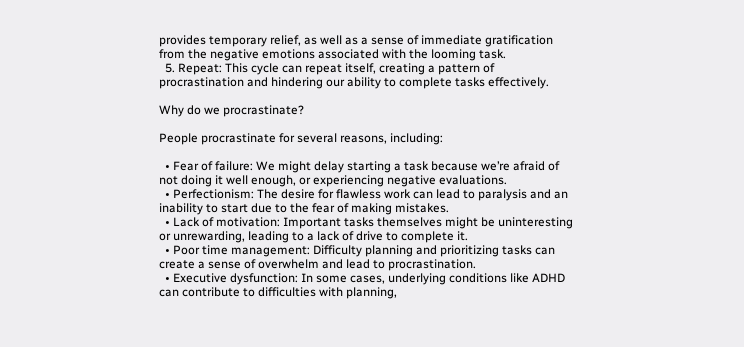provides temporary relief, as well as a sense of immediate gratification from the negative emotions associated with the looming task.
  5. Repeat: This cycle can repeat itself, creating a pattern of procrastination and hindering our ability to complete tasks effectively.

Why do we procrastinate?

People procrastinate for several reasons, including:

  • Fear of failure: We might delay starting a task because we’re afraid of not doing it well enough, or experiencing negative evaluations.
  • Perfectionism: The desire for flawless work can lead to paralysis and an inability to start due to the fear of making mistakes.
  • Lack of motivation: Important tasks themselves might be uninteresting or unrewarding, leading to a lack of drive to complete it.
  • Poor time management: Difficulty planning and prioritizing tasks can create a sense of overwhelm and lead to procrastination.
  • Executive dysfunction: In some cases, underlying conditions like ADHD can contribute to difficulties with planning,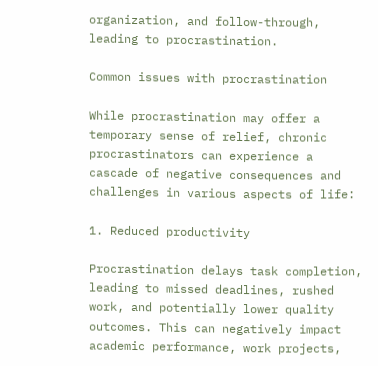organization, and follow-through, leading to procrastination.

Common issues with procrastination

While procrastination may offer a temporary sense of relief, chronic procrastinators can experience a cascade of negative consequences and challenges in various aspects of life:

1. Reduced productivity

Procrastination delays task completion, leading to missed deadlines, rushed work, and potentially lower quality outcomes. This can negatively impact academic performance, work projects,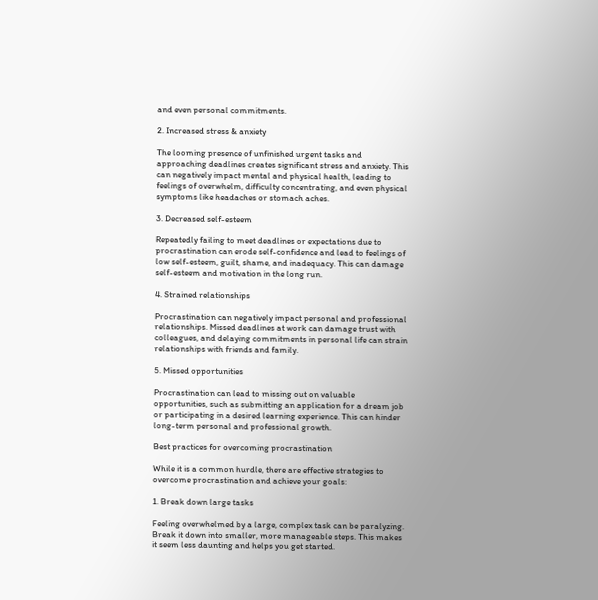and even personal commitments.

2. Increased stress & anxiety

The looming presence of unfinished urgent tasks and approaching deadlines creates significant stress and anxiety. This can negatively impact mental and physical health, leading to feelings of overwhelm, difficulty concentrating, and even physical symptoms like headaches or stomach aches.

3. Decreased self-esteem

Repeatedly failing to meet deadlines or expectations due to procrastination can erode self-confidence and lead to feelings of low self-esteem, guilt, shame, and inadequacy. This can damage self-esteem and motivation in the long run.

4. Strained relationships

Procrastination can negatively impact personal and professional relationships. Missed deadlines at work can damage trust with colleagues, and delaying commitments in personal life can strain relationships with friends and family.

5. Missed opportunities

Procrastination can lead to missing out on valuable opportunities, such as submitting an application for a dream job or participating in a desired learning experience. This can hinder long-term personal and professional growth.

Best practices for overcoming procrastination

While it is a common hurdle, there are effective strategies to overcome procrastination and achieve your goals:

1. Break down large tasks

Feeling overwhelmed by a large, complex task can be paralyzing. Break it down into smaller, more manageable steps. This makes it seem less daunting and helps you get started.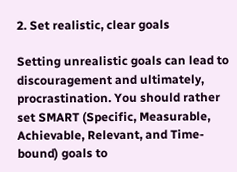2. Set realistic, clear goals

Setting unrealistic goals can lead to discouragement and ultimately, procrastination. You should rather set SMART (Specific, Measurable, Achievable, Relevant, and Time-bound) goals to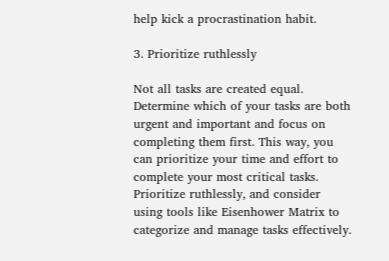help kick a procrastination habit.

3. Prioritize ruthlessly

Not all tasks are created equal. Determine which of your tasks are both urgent and important and focus on completing them first. This way, you can prioritize your time and effort to complete your most critical tasks. Prioritize ruthlessly, and consider using tools like Eisenhower Matrix to categorize and manage tasks effectively.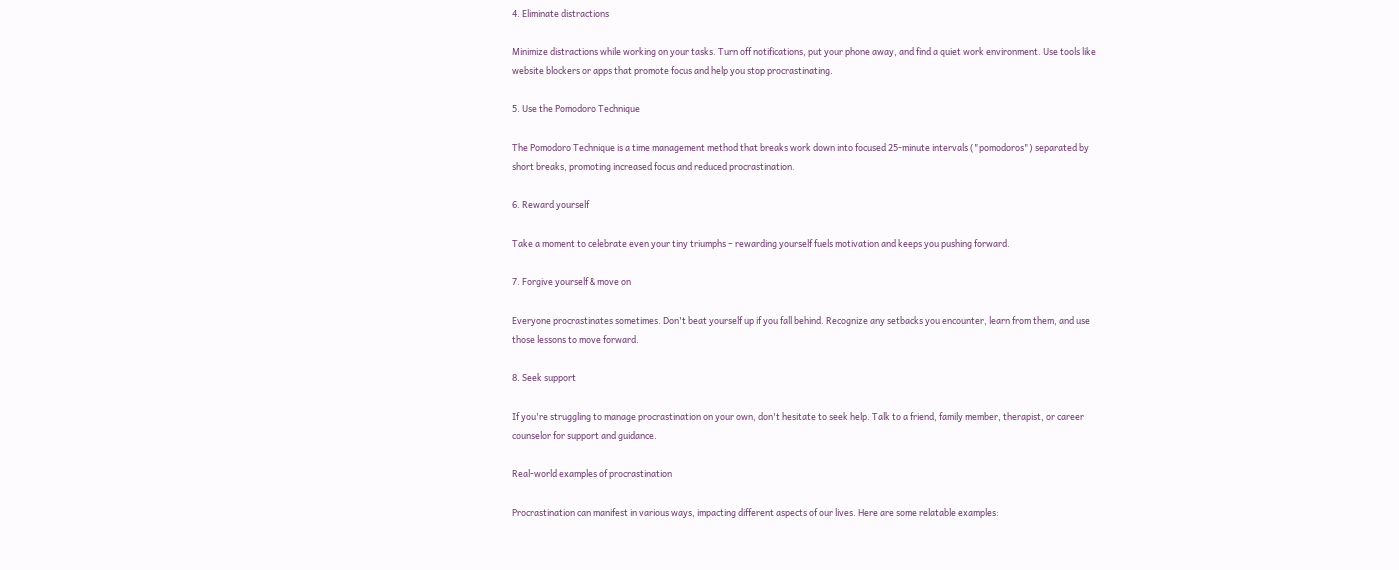4. Eliminate distractions

Minimize distractions while working on your tasks. Turn off notifications, put your phone away, and find a quiet work environment. Use tools like website blockers or apps that promote focus and help you stop procrastinating.

5. Use the Pomodoro Technique

The Pomodoro Technique is a time management method that breaks work down into focused 25-minute intervals ("pomodoros") separated by short breaks, promoting increased focus and reduced procrastination.

6. Reward yourself

Take a moment to celebrate even your tiny triumphs – rewarding yourself fuels motivation and keeps you pushing forward.

7. Forgive yourself & move on

Everyone procrastinates sometimes. Don't beat yourself up if you fall behind. Recognize any setbacks you encounter, learn from them, and use those lessons to move forward.

8. Seek support

If you're struggling to manage procrastination on your own, don't hesitate to seek help. Talk to a friend, family member, therapist, or career counselor for support and guidance.

Real-world examples of procrastination

Procrastination can manifest in various ways, impacting different aspects of our lives. Here are some relatable examples: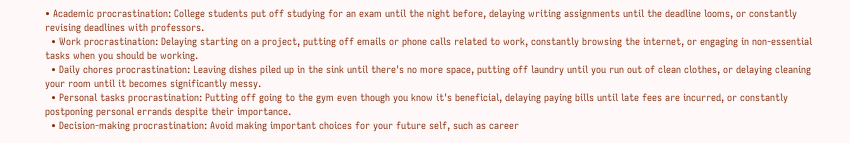• Academic procrastination: College students put off studying for an exam until the night before, delaying writing assignments until the deadline looms, or constantly revising deadlines with professors.
  • Work procrastination: Delaying starting on a project, putting off emails or phone calls related to work, constantly browsing the internet, or engaging in non-essential tasks when you should be working.
  • Daily chores procrastination: Leaving dishes piled up in the sink until there's no more space, putting off laundry until you run out of clean clothes, or delaying cleaning your room until it becomes significantly messy.
  • Personal tasks procrastination: Putting off going to the gym even though you know it's beneficial, delaying paying bills until late fees are incurred, or constantly postponing personal errands despite their importance.
  • Decision-making procrastination: Avoid making important choices for your future self, such as career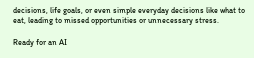decisions, life goals, or even simple everyday decisions like what to eat, leading to missed opportunities or unnecessary stress.

Ready for an AI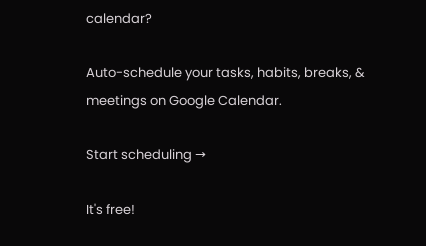calendar?

Auto-schedule your tasks, habits, breaks, & meetings on Google Calendar.

Start scheduling →

It's free!